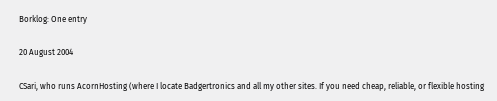Borklog: One entry

20 August 2004

CSari, who runs AcornHosting (where I locate Badgertronics and all my other sites. If you need cheap, reliable, or flexible hosting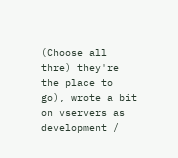(Choose all thre) they're the place to go), wrote a bit on vservers as development /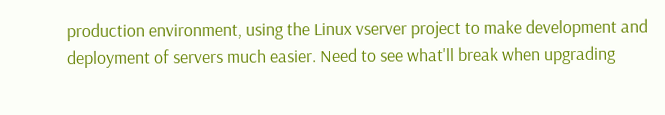production environment, using the Linux vserver project to make development and deployment of servers much easier. Need to see what'll break when upgrading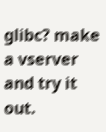glibc? make a vserver and try it out.